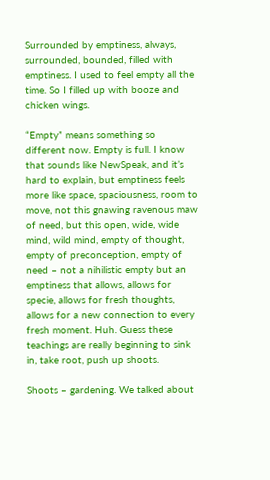Surrounded by emptiness, always, surrounded, bounded, filled with emptiness. I used to feel empty all the time. So I filled up with booze and chicken wings.

“Empty” means something so different now. Empty is full. I know that sounds like NewSpeak, and it’s hard to explain, but emptiness feels more like space, spaciousness, room to move, not this gnawing ravenous maw of need, but this open, wide, wide mind, wild mind, empty of thought, empty of preconception, empty of need – not a nihilistic empty but an emptiness that allows, allows for specie, allows for fresh thoughts, allows for a new connection to every fresh moment. Huh. Guess these teachings are really beginning to sink in, take root, push up shoots.

Shoots – gardening. We talked about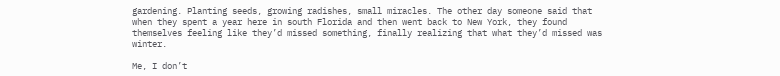gardening. Planting seeds, growing radishes, small miracles. The other day someone said that when they spent a year here in south Florida and then went back to New York, they found themselves feeling like they’d missed something, finally realizing that what they’d missed was winter.

Me, I don’t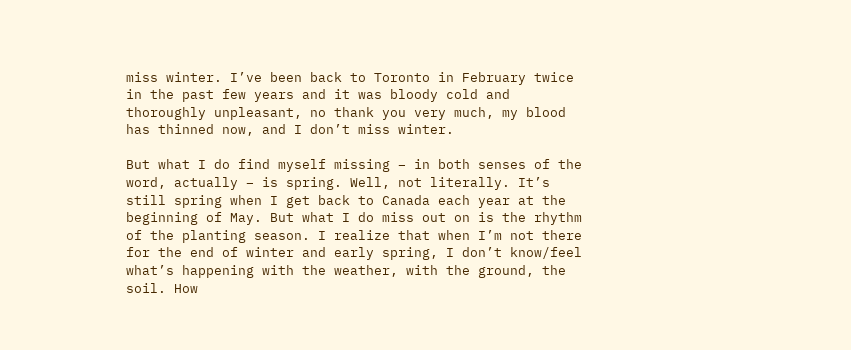miss winter. I’ve been back to Toronto in February twice in the past few years and it was bloody cold and thoroughly unpleasant, no thank you very much, my blood has thinned now, and I don’t miss winter.

But what I do find myself missing – in both senses of the word, actually – is spring. Well, not literally. It’s still spring when I get back to Canada each year at the beginning of May. But what I do miss out on is the rhythm of the planting season. I realize that when I’m not there for the end of winter and early spring, I don’t know/feel what’s happening with the weather, with the ground, the soil. How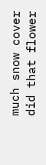much snow cover did that flower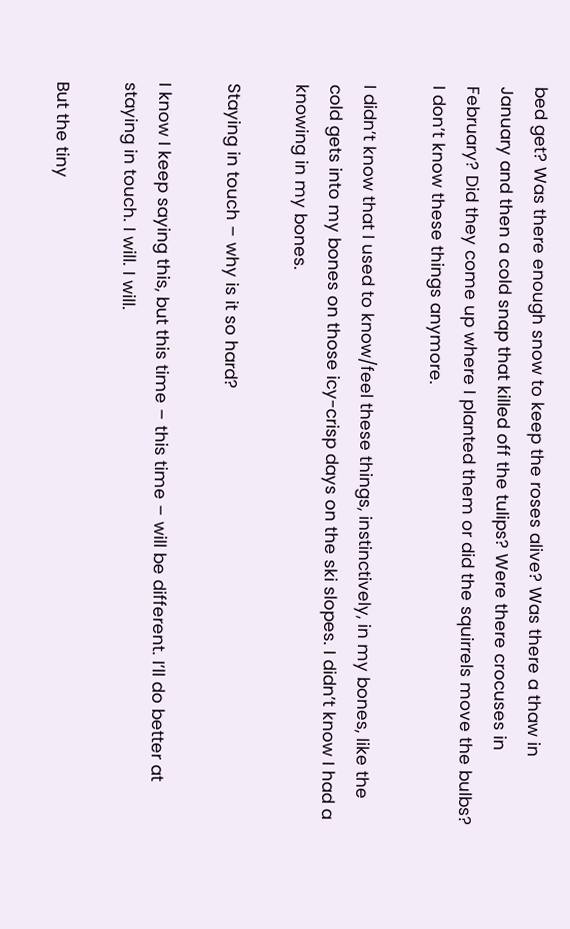bed get? Was there enough snow to keep the roses alive? Was there a thaw in January and then a cold snap that killed off the tulips? Were there crocuses in February? Did they come up where I planted them or did the squirrels move the bulbs? I don’t know these things anymore.

I didn’t know that I used to know/feel these things, instinctively, in my bones, like the cold gets into my bones on those icy-crisp days on the ski slopes. I didn’t know I had a knowing in my bones.

Staying in touch – why is it so hard?

I know I keep saying this, but this time – this time – will be different. I’ll do better at staying in touch. I will. I will.

But the tiny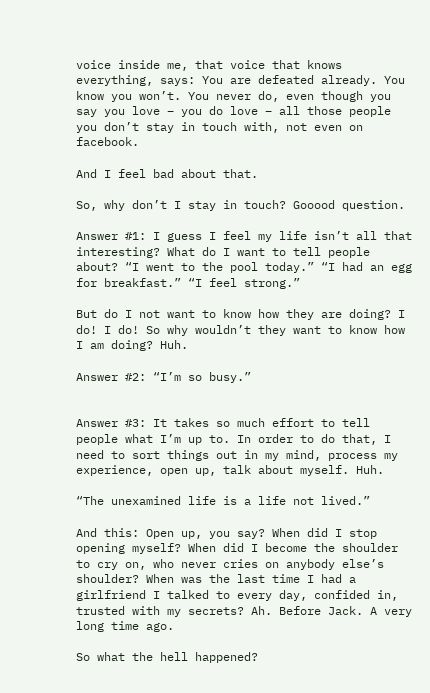voice inside me, that voice that knows everything, says: You are defeated already. You know you won’t. You never do, even though you say you love – you do love – all those people you don’t stay in touch with, not even on facebook.

And I feel bad about that.

So, why don’t I stay in touch? Gooood question.

Answer #1: I guess I feel my life isn’t all that interesting? What do I want to tell people about? “I went to the pool today.” “I had an egg for breakfast.” “I feel strong.”

But do I not want to know how they are doing? I do! I do! So why wouldn’t they want to know how I am doing? Huh.

Answer #2: “I’m so busy.”


Answer #3: It takes so much effort to tell people what I’m up to. In order to do that, I need to sort things out in my mind, process my experience, open up, talk about myself. Huh.

“The unexamined life is a life not lived.”

And this: Open up, you say? When did I stop opening myself? When did I become the shoulder to cry on, who never cries on anybody else’s shoulder? When was the last time I had a girlfriend I talked to every day, confided in, trusted with my secrets? Ah. Before Jack. A very long time ago.

So what the hell happened?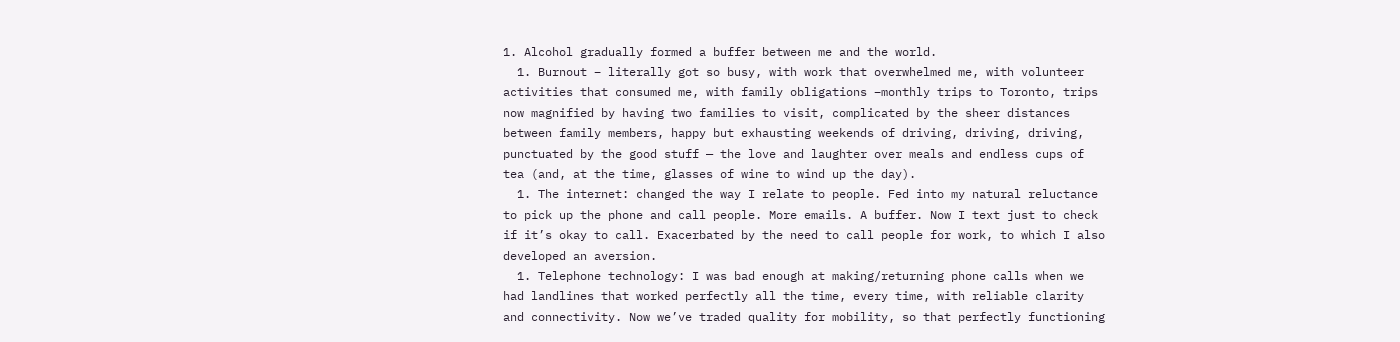1. Alcohol gradually formed a buffer between me and the world.
  1. Burnout – literally got so busy, with work that overwhelmed me, with volunteer activities that consumed me, with family obligations –monthly trips to Toronto, trips now magnified by having two families to visit, complicated by the sheer distances between family members, happy but exhausting weekends of driving, driving, driving, punctuated by the good stuff — the love and laughter over meals and endless cups of tea (and, at the time, glasses of wine to wind up the day).
  1. The internet: changed the way I relate to people. Fed into my natural reluctance to pick up the phone and call people. More emails. A buffer. Now I text just to check if it’s okay to call. Exacerbated by the need to call people for work, to which I also developed an aversion.
  1. Telephone technology: I was bad enough at making/returning phone calls when we had landlines that worked perfectly all the time, every time, with reliable clarity and connectivity. Now we’ve traded quality for mobility, so that perfectly functioning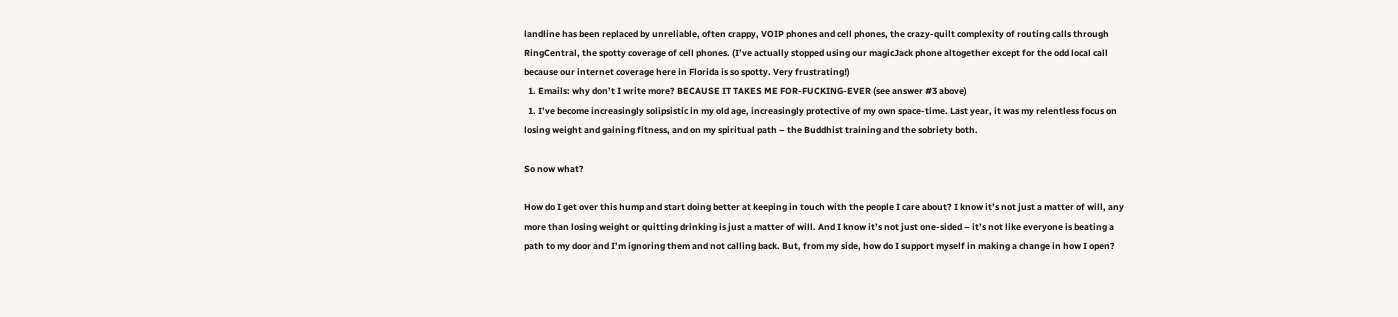landline has been replaced by unreliable, often crappy, VOIP phones and cell phones, the crazy-quilt complexity of routing calls through RingCentral, the spotty coverage of cell phones. (I’ve actually stopped using our magicJack phone altogether except for the odd local call because our internet coverage here in Florida is so spotty. Very frustrating!)
  1. Emails: why don’t I write more? BECAUSE IT TAKES ME FOR-FUCKING-EVER (see answer #3 above)
  1. I’ve become increasingly solipsistic in my old age, increasingly protective of my own space-time. Last year, it was my relentless focus on losing weight and gaining fitness, and on my spiritual path – the Buddhist training and the sobriety both.

So now what?

How do I get over this hump and start doing better at keeping in touch with the people I care about? I know it’s not just a matter of will, any more than losing weight or quitting drinking is just a matter of will. And I know it’s not just one-sided – it’s not like everyone is beating a path to my door and I’m ignoring them and not calling back. But, from my side, how do I support myself in making a change in how I open?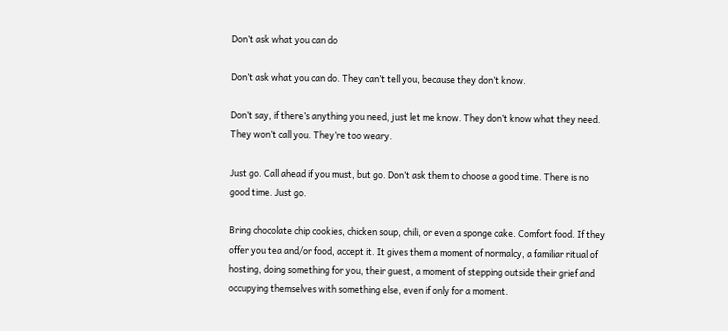Don’t ask what you can do

Don’t ask what you can do. They can’t tell you, because they don’t know.

Don’t say, if there’s anything you need, just let me know. They don’t know what they need. They won’t call you. They’re too weary.

Just go. Call ahead if you must, but go. Don’t ask them to choose a good time. There is no good time. Just go.

Bring chocolate chip cookies, chicken soup, chili, or even a sponge cake. Comfort food. If they offer you tea and/or food, accept it. It gives them a moment of normalcy, a familiar ritual of hosting, doing something for you, their guest, a moment of stepping outside their grief and occupying themselves with something else, even if only for a moment.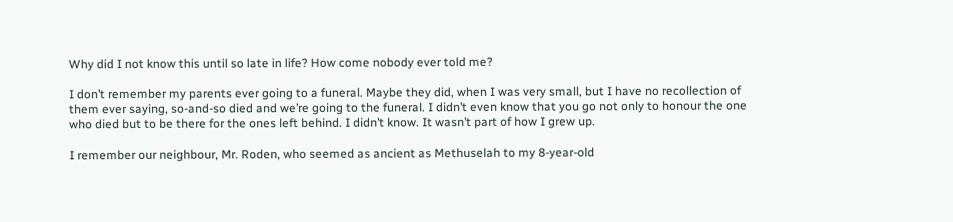Why did I not know this until so late in life? How come nobody ever told me?

I don’t remember my parents ever going to a funeral. Maybe they did, when I was very small, but I have no recollection of them ever saying, so-and-so died and we’re going to the funeral. I didn’t even know that you go not only to honour the one who died but to be there for the ones left behind. I didn’t know. It wasn’t part of how I grew up.

I remember our neighbour, Mr. Roden, who seemed as ancient as Methuselah to my 8-year-old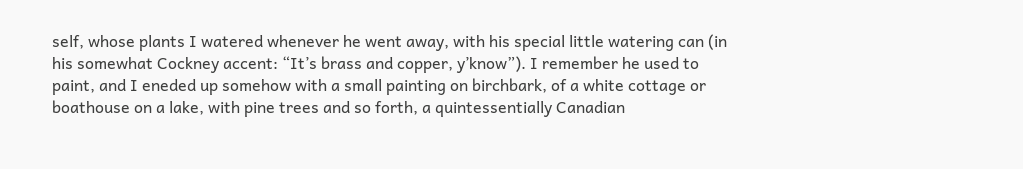self, whose plants I watered whenever he went away, with his special little watering can (in his somewhat Cockney accent: “It’s brass and copper, y’know”). I remember he used to paint, and I eneded up somehow with a small painting on birchbark, of a white cottage or boathouse on a lake, with pine trees and so forth, a quintessentially Canadian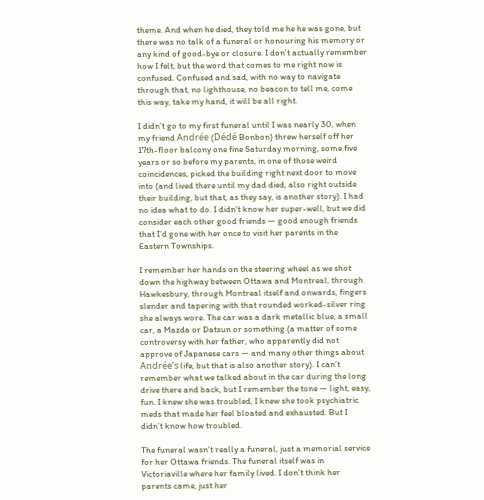theme. And when he died, they told me he he was gone, but there was no talk of a funeral or honouring his memory or any kind of good-bye or closure. I don’t actually remember how I felt, but the word that comes to me right now is confused. Confused and sad, with no way to navigate through that, no lighthouse, no beacon to tell me, come this way, take my hand, it will be all right.

I didn’t go to my first funeral until I was nearly 30, when my friend Andrée (Dédé Bonbon) threw herself off her 17th-floor balcony one fine Saturday morning, some five years or so before my parents, in one of those weird coincidences, picked the building right next door to move into (and lived there until my dad died, also right outside their building, but that, as they say, is another story). I had no idea what to do. I didn’t know her super-well, but we did consider each other good friends — good enough friends that I’d gone with her once to visit her parents in the Eastern Townships.

I remember her hands on the steering wheel as we shot down the highway between Ottawa and Montreal, through Hawkesbury, through Montreal itself and onwards, fingers slender and tapering with that rounded worked-silver ring she always wore. The car was a dark metallic blue, a small car, a Mazda or Datsun or something (a matter of some controversy with her father, who apparently did not approve of Japanese cars — and many other things about Andrée’s life, but that is also another story). I can’t remember what we talked about in the car during the long drive there and back, but I remember the tone — light, easy, fun. I knew she was troubled, I knew she took psychiatric meds that made her feel bloated and exhausted. But I didn’t know how troubled.

The funeral wasn’t really a funeral, just a memorial service for her Ottawa friends. The funeral itself was in Victoriaville where her family lived. I don’t think her parents came, just her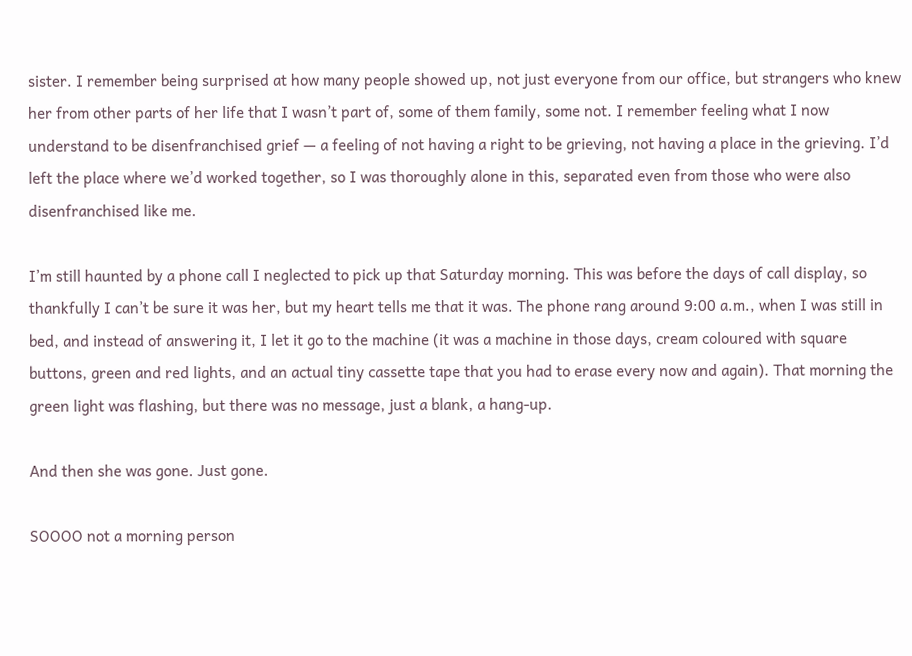sister. I remember being surprised at how many people showed up, not just everyone from our office, but strangers who knew her from other parts of her life that I wasn’t part of, some of them family, some not. I remember feeling what I now understand to be disenfranchised grief — a feeling of not having a right to be grieving, not having a place in the grieving. I’d left the place where we’d worked together, so I was thoroughly alone in this, separated even from those who were also disenfranchised like me.

I’m still haunted by a phone call I neglected to pick up that Saturday morning. This was before the days of call display, so thankfully I can’t be sure it was her, but my heart tells me that it was. The phone rang around 9:00 a.m., when I was still in bed, and instead of answering it, I let it go to the machine (it was a machine in those days, cream coloured with square buttons, green and red lights, and an actual tiny cassette tape that you had to erase every now and again). That morning the green light was flashing, but there was no message, just a blank, a hang-up.

And then she was gone. Just gone.

SOOOO not a morning person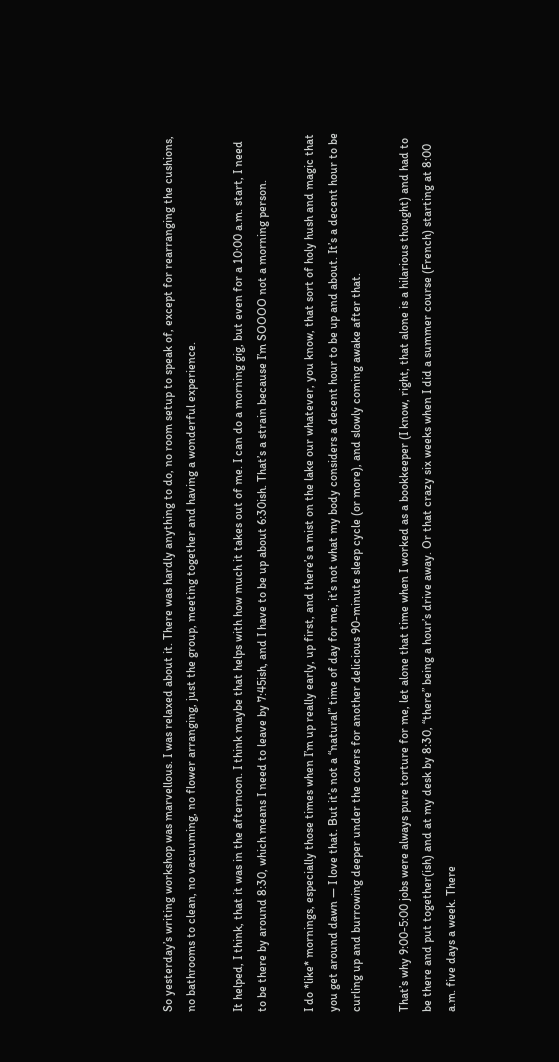So yesterday’s writing workshop was marvellous. I was relaxed about it. There was hardly anything to do, no room setup to speak of, except for rearranging the cushions, no bathrooms to clean, no vacuuming, no flower arranging, just the group, meeting together and having a wonderful experience.

It helped, I think, that it was in the afternoon. I think maybe that helps with how much it takes out of me. I can do a morning gig, but even for a 10:00 a.m. start, I need to be there by around 8:30, which means I need to leave by 7:45ish, and I have to be up about 6:30ish. That’s a strain because I’m SOOOO not a morning person.

I do *like* mornings, especially those times when I’m up really early, up first, and there’s a mist on the lake our whatever, you know, that sort of holy hush and magic that you get around dawn — I love that. But it’s not a “natural” time of day for me, it’s not what my body considers a decent hour to be up and about. It’s a decent hour to be curling up and burrowing deeper under the covers for another delicious 90-minute sleep cycle (or more), and slowly coming awake after that.

That’s why 9:00-5:00 jobs were always pure torture for me, let alone that time when I worked as a bookkeeper (I know, right, that alone is a hilarious thought) and had to be there and put together(ish) and at my desk by 8:30, “there” being a hour’s drive away. Or that crazy six weeks when I did a summer course (French) starting at 8:00 a.m. five days a week. There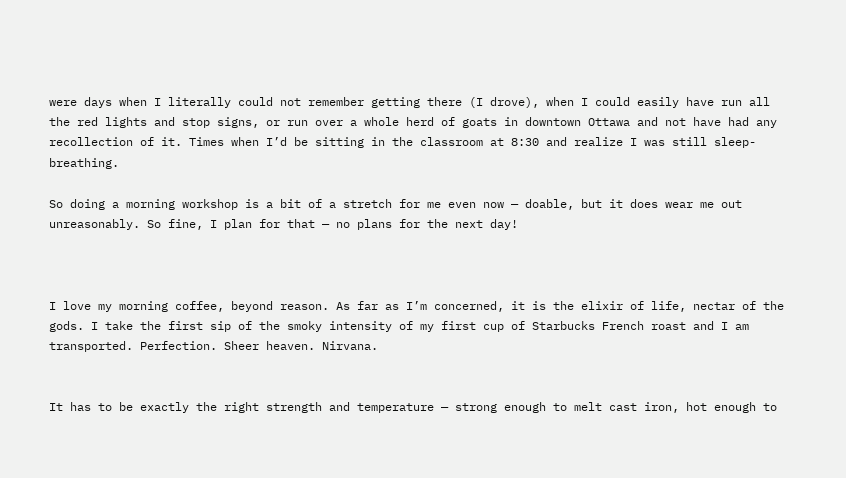were days when I literally could not remember getting there (I drove), when I could easily have run all the red lights and stop signs, or run over a whole herd of goats in downtown Ottawa and not have had any recollection of it. Times when I’d be sitting in the classroom at 8:30 and realize I was still sleep-breathing.

So doing a morning workshop is a bit of a stretch for me even now — doable, but it does wear me out unreasonably. So fine, I plan for that — no plans for the next day!



I love my morning coffee, beyond reason. As far as I’m concerned, it is the elixir of life, nectar of the gods. I take the first sip of the smoky intensity of my first cup of Starbucks French roast and I am transported. Perfection. Sheer heaven. Nirvana.


It has to be exactly the right strength and temperature — strong enough to melt cast iron, hot enough to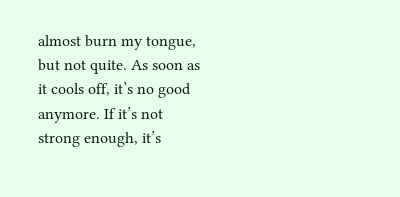almost burn my tongue, but not quite. As soon as it cools off, it’s no good anymore. If it’s not strong enough, it’s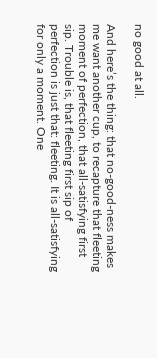no good at all.

And here’s the thing: that no-good-ness makes me want another cup, to recapture that fleeting moment of perfection, that all-satisfying first sip. Trouble is, that fleeting first sip of perfection is just that: fleeting. It is all-satisfying for only a moment. One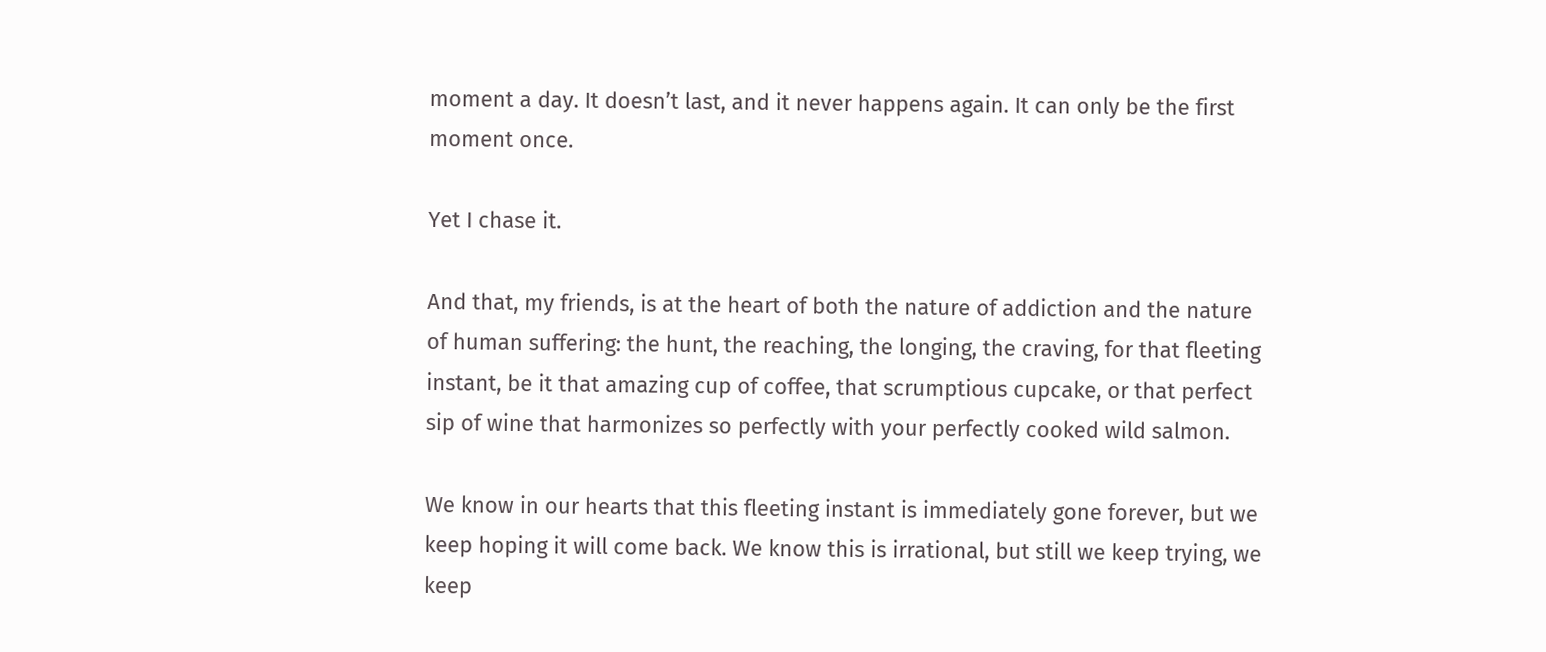moment a day. It doesn’t last, and it never happens again. It can only be the first moment once.

Yet I chase it.

And that, my friends, is at the heart of both the nature of addiction and the nature of human suffering: the hunt, the reaching, the longing, the craving, for that fleeting instant, be it that amazing cup of coffee, that scrumptious cupcake, or that perfect sip of wine that harmonizes so perfectly with your perfectly cooked wild salmon.

We know in our hearts that this fleeting instant is immediately gone forever, but we keep hoping it will come back. We know this is irrational, but still we keep trying, we keep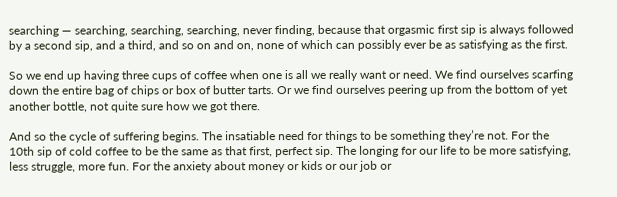searching — searching, searching, searching, never finding, because that orgasmic first sip is always followed by a second sip, and a third, and so on and on, none of which can possibly ever be as satisfying as the first.

So we end up having three cups of coffee when one is all we really want or need. We find ourselves scarfing down the entire bag of chips or box of butter tarts. Or we find ourselves peering up from the bottom of yet another bottle, not quite sure how we got there.

And so the cycle of suffering begins. The insatiable need for things to be something they’re not. For the 10th sip of cold coffee to be the same as that first, perfect sip. The longing for our life to be more satisfying, less struggle, more fun. For the anxiety about money or kids or our job or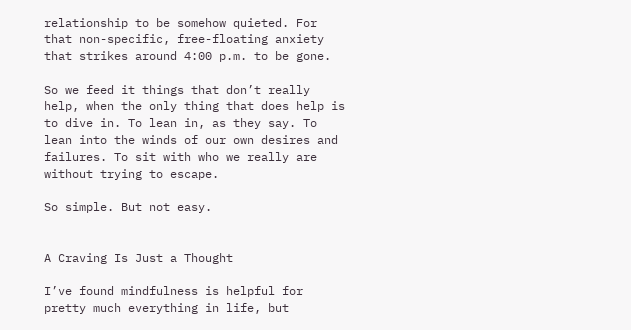relationship to be somehow quieted. For that non-specific, free-floating anxiety that strikes around 4:00 p.m. to be gone.

So we feed it things that don’t really help, when the only thing that does help is to dive in. To lean in, as they say. To lean into the winds of our own desires and failures. To sit with who we really are without trying to escape.

So simple. But not easy.


A Craving Is Just a Thought

I’ve found mindfulness is helpful for pretty much everything in life, but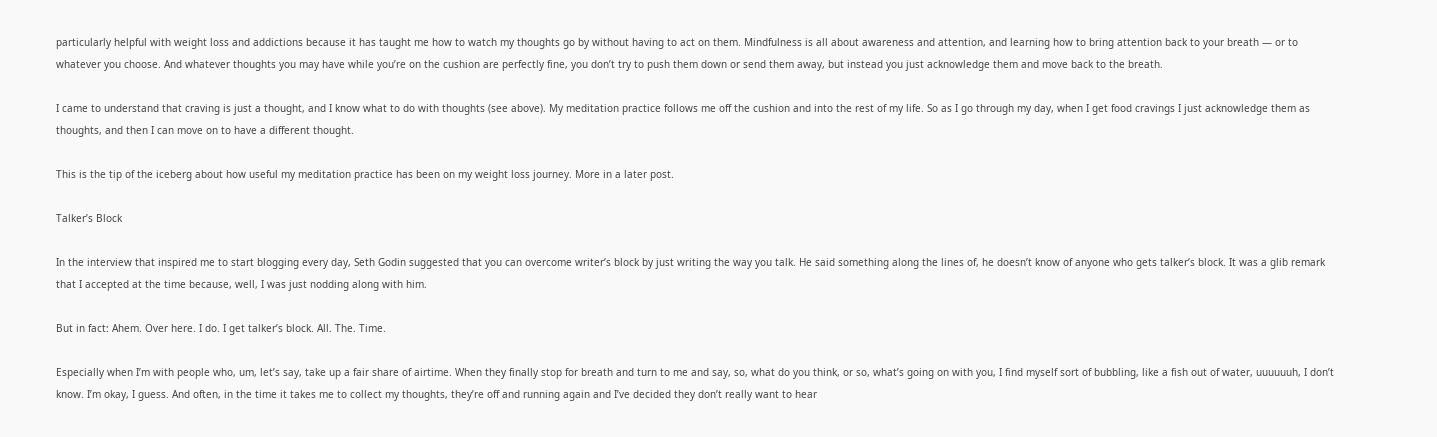particularly helpful with weight loss and addictions because it has taught me how to watch my thoughts go by without having to act on them. Mindfulness is all about awareness and attention, and learning how to bring attention back to your breath — or to whatever you choose. And whatever thoughts you may have while you’re on the cushion are perfectly fine, you don’t try to push them down or send them away, but instead you just acknowledge them and move back to the breath.

I came to understand that craving is just a thought, and I know what to do with thoughts (see above). My meditation practice follows me off the cushion and into the rest of my life. So as I go through my day, when I get food cravings I just acknowledge them as thoughts, and then I can move on to have a different thought.

This is the tip of the iceberg about how useful my meditation practice has been on my weight loss journey. More in a later post.

Talker’s Block

In the interview that inspired me to start blogging every day, Seth Godin suggested that you can overcome writer’s block by just writing the way you talk. He said something along the lines of, he doesn’t know of anyone who gets talker’s block. It was a glib remark that I accepted at the time because, well, I was just nodding along with him.

But in fact: Ahem. Over here. I do. I get talker’s block. All. The. Time.

Especially when I’m with people who, um, let’s say, take up a fair share of airtime. When they finally stop for breath and turn to me and say, so, what do you think, or so, what’s going on with you, I find myself sort of bubbling, like a fish out of water, uuuuuuh, I don’t know. I’m okay, I guess. And often, in the time it takes me to collect my thoughts, they’re off and running again and I’ve decided they don’t really want to hear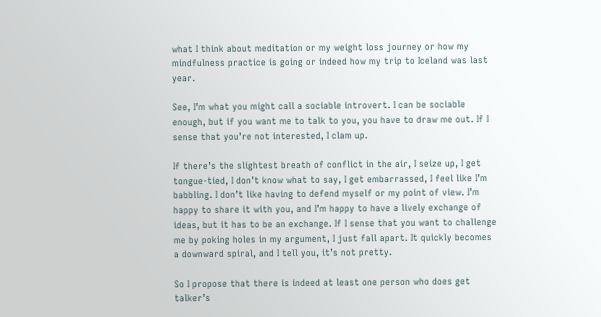what I think about meditation or my weight loss journey or how my mindfulness practice is going or indeed how my trip to Iceland was last year.

See, I’m what you might call a sociable introvert. I can be sociable enough, but if you want me to talk to you, you have to draw me out. If I sense that you’re not interested, I clam up.

If there’s the slightest breath of conflict in the air, I seize up, I get tongue-tied, I don’t know what to say, I get embarrassed, I feel like I’m babbling. I don’t like having to defend myself or my point of view. I’m happy to share it with you, and I’m happy to have a lively exchange of ideas, but it has to be an exchange. If I sense that you want to challenge me by poking holes in my argument, I just fall apart. It quickly becomes a downward spiral, and I tell you, it’s not pretty.

So I propose that there is indeed at least one person who does get talker’s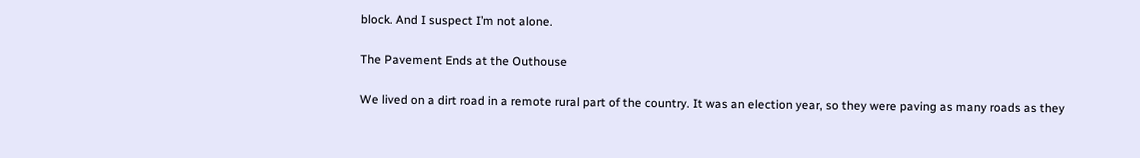block. And I suspect I’m not alone.

The Pavement Ends at the Outhouse

We lived on a dirt road in a remote rural part of the country. It was an election year, so they were paving as many roads as they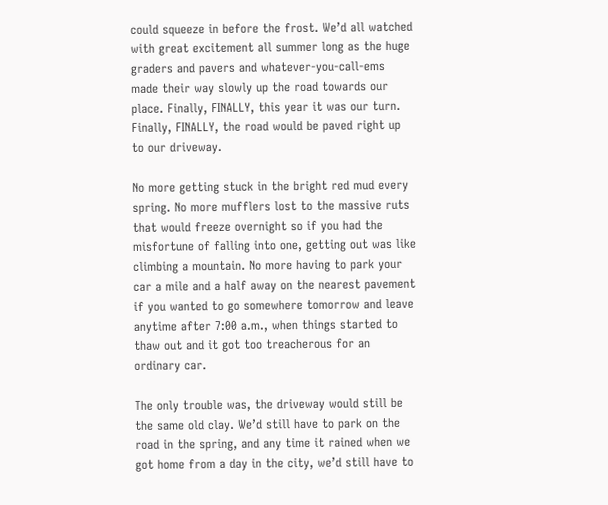could squeeze in before the frost. We’d all watched with great excitement all summer long as the huge graders and pavers and whatever-you-call-ems made their way slowly up the road towards our place. Finally, FINALLY, this year it was our turn. Finally, FINALLY, the road would be paved right up to our driveway.

No more getting stuck in the bright red mud every spring. No more mufflers lost to the massive ruts that would freeze overnight so if you had the misfortune of falling into one, getting out was like climbing a mountain. No more having to park your car a mile and a half away on the nearest pavement if you wanted to go somewhere tomorrow and leave anytime after 7:00 a.m., when things started to thaw out and it got too treacherous for an ordinary car.

The only trouble was, the driveway would still be the same old clay. We’d still have to park on the road in the spring, and any time it rained when we got home from a day in the city, we’d still have to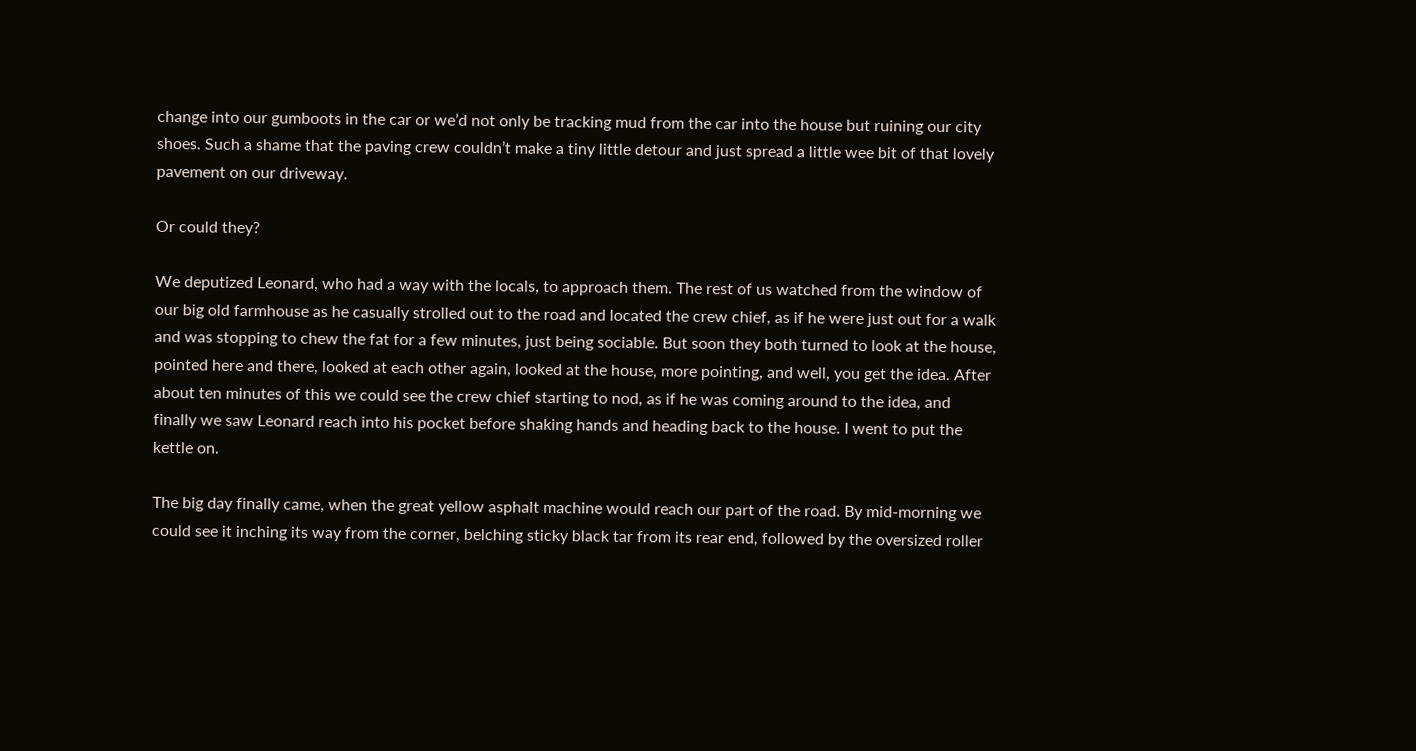change into our gumboots in the car or we’d not only be tracking mud from the car into the house but ruining our city shoes. Such a shame that the paving crew couldn’t make a tiny little detour and just spread a little wee bit of that lovely pavement on our driveway.

Or could they?

We deputized Leonard, who had a way with the locals, to approach them. The rest of us watched from the window of our big old farmhouse as he casually strolled out to the road and located the crew chief, as if he were just out for a walk and was stopping to chew the fat for a few minutes, just being sociable. But soon they both turned to look at the house, pointed here and there, looked at each other again, looked at the house, more pointing, and well, you get the idea. After about ten minutes of this we could see the crew chief starting to nod, as if he was coming around to the idea, and finally we saw Leonard reach into his pocket before shaking hands and heading back to the house. I went to put the kettle on.

The big day finally came, when the great yellow asphalt machine would reach our part of the road. By mid-morning we could see it inching its way from the corner, belching sticky black tar from its rear end, followed by the oversized roller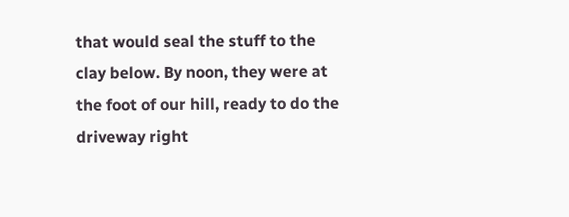that would seal the stuff to the clay below. By noon, they were at the foot of our hill, ready to do the driveway right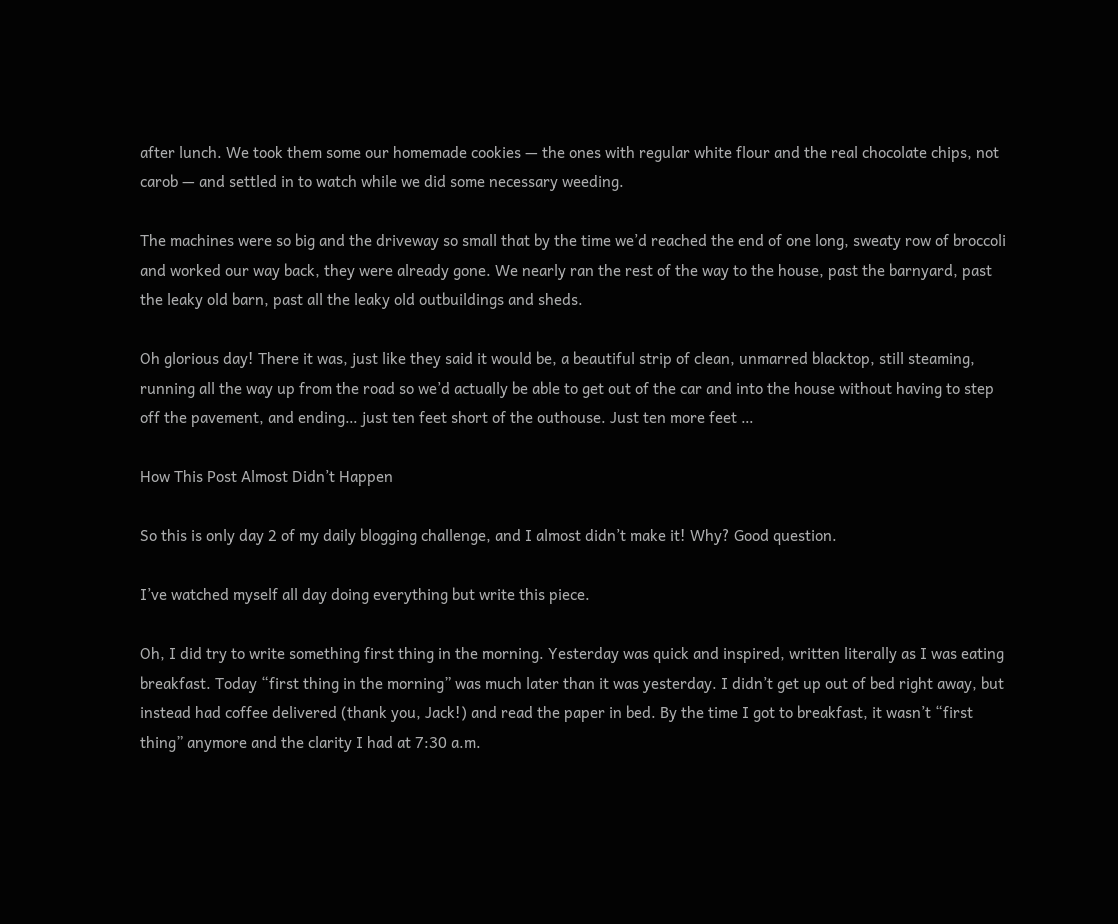after lunch. We took them some our homemade cookies — the ones with regular white flour and the real chocolate chips, not carob — and settled in to watch while we did some necessary weeding.

The machines were so big and the driveway so small that by the time we’d reached the end of one long, sweaty row of broccoli and worked our way back, they were already gone. We nearly ran the rest of the way to the house, past the barnyard, past the leaky old barn, past all the leaky old outbuildings and sheds.

Oh glorious day! There it was, just like they said it would be, a beautiful strip of clean, unmarred blacktop, still steaming, running all the way up from the road so we’d actually be able to get out of the car and into the house without having to step off the pavement, and ending… just ten feet short of the outhouse. Just ten more feet …

How This Post Almost Didn’t Happen

So this is only day 2 of my daily blogging challenge, and I almost didn’t make it! Why? Good question.

I’ve watched myself all day doing everything but write this piece.

Oh, I did try to write something first thing in the morning. Yesterday was quick and inspired, written literally as I was eating breakfast. Today “first thing in the morning” was much later than it was yesterday. I didn’t get up out of bed right away, but instead had coffee delivered (thank you, Jack!) and read the paper in bed. By the time I got to breakfast, it wasn’t “first thing” anymore and the clarity I had at 7:30 a.m.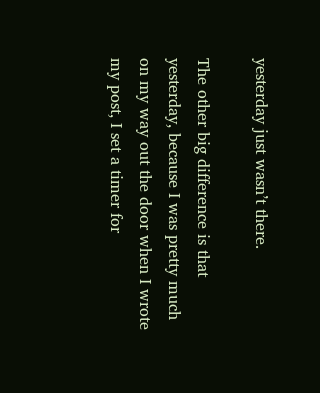yesterday just wasn’t there.

The other big difference is that yesterday, because I was pretty much on my way out the door when I wrote my post, I set a timer for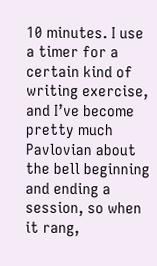10 minutes. I use a timer for a certain kind of writing exercise, and I’ve become pretty much Pavlovian about the bell beginning and ending a session, so when it rang,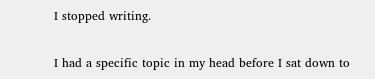I stopped writing.

I had a specific topic in my head before I sat down to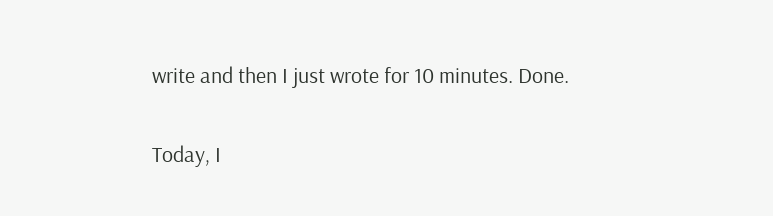write and then I just wrote for 10 minutes. Done.

Today, I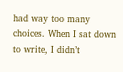had way too many choices. When I sat down to write, I didn’t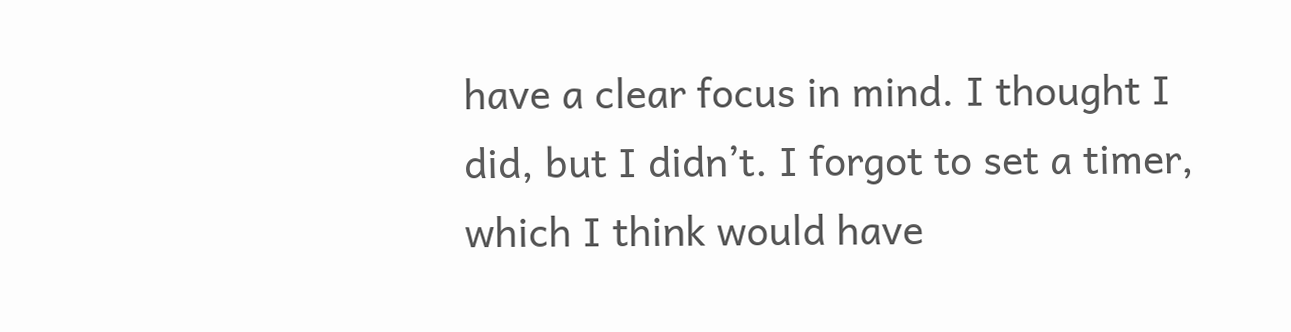have a clear focus in mind. I thought I did, but I didn’t. I forgot to set a timer, which I think would have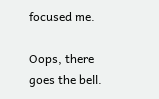focused me.

Oops, there goes the bell.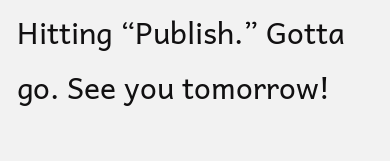Hitting “Publish.” Gotta go. See you tomorrow!